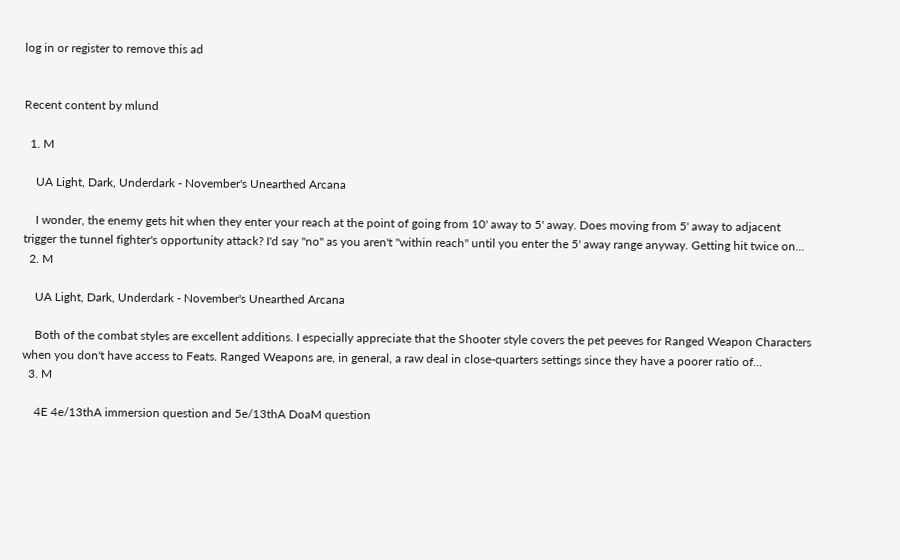log in or register to remove this ad


Recent content by mlund

  1. M

    UA Light, Dark, Underdark - November's Unearthed Arcana

    I wonder, the enemy gets hit when they enter your reach at the point of going from 10' away to 5' away. Does moving from 5' away to adjacent trigger the tunnel fighter's opportunity attack? I'd say "no" as you aren't "within reach" until you enter the 5' away range anyway. Getting hit twice on...
  2. M

    UA Light, Dark, Underdark - November's Unearthed Arcana

    Both of the combat styles are excellent additions. I especially appreciate that the Shooter style covers the pet peeves for Ranged Weapon Characters when you don't have access to Feats. Ranged Weapons are, in general, a raw deal in close-quarters settings since they have a poorer ratio of...
  3. M

    4E 4e/13thA immersion question and 5e/13thA DoaM question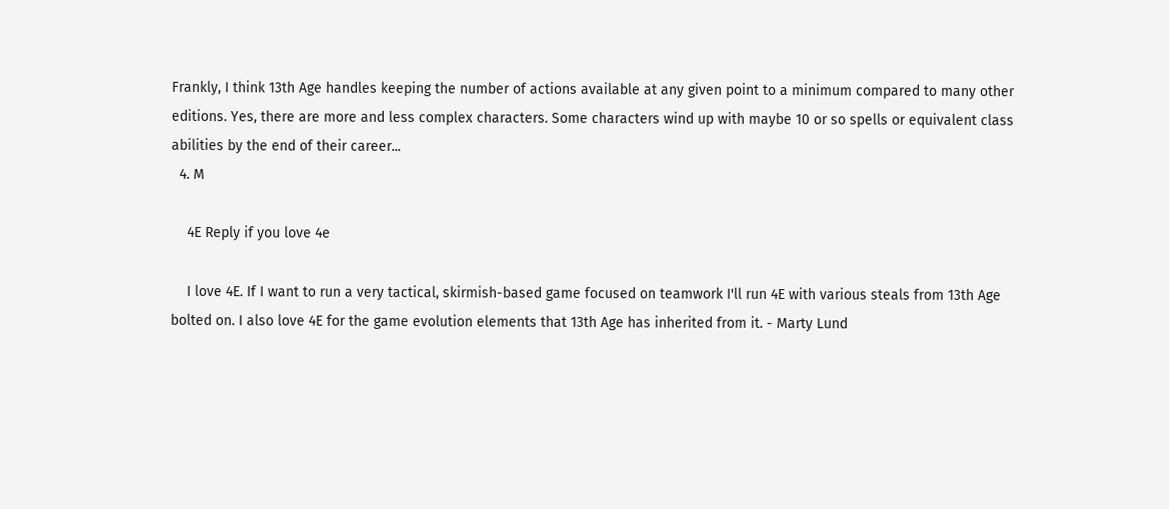Frankly, I think 13th Age handles keeping the number of actions available at any given point to a minimum compared to many other editions. Yes, there are more and less complex characters. Some characters wind up with maybe 10 or so spells or equivalent class abilities by the end of their career...
  4. M

    4E Reply if you love 4e

    I love 4E. If I want to run a very tactical, skirmish-based game focused on teamwork I'll run 4E with various steals from 13th Age bolted on. I also love 4E for the game evolution elements that 13th Age has inherited from it. - Marty Lund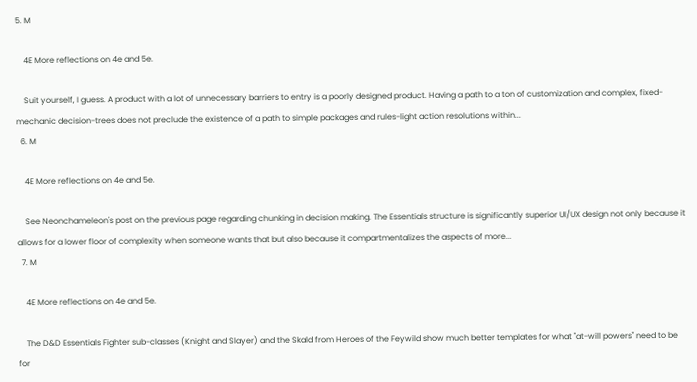5. M

    4E More reflections on 4e and 5e.

    Suit yourself, I guess. A product with a lot of unnecessary barriers to entry is a poorly designed product. Having a path to a ton of customization and complex, fixed-mechanic decision-trees does not preclude the existence of a path to simple packages and rules-light action resolutions within...
  6. M

    4E More reflections on 4e and 5e.

    See Neonchameleon's post on the previous page regarding chunking in decision making. The Essentials structure is significantly superior UI/UX design not only because it allows for a lower floor of complexity when someone wants that but also because it compartmentalizes the aspects of more...
  7. M

    4E More reflections on 4e and 5e.

    The D&D Essentials Fighter sub-classes (Knight and Slayer) and the Skald from Heroes of the Feywild show much better templates for what "at-will powers" need to be for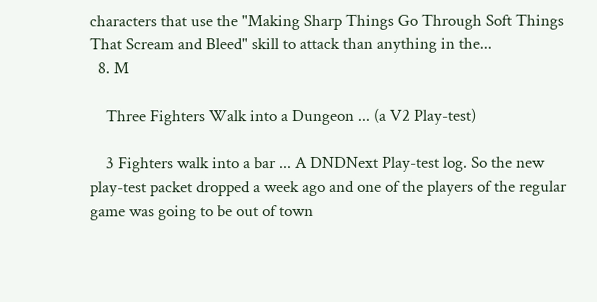characters that use the "Making Sharp Things Go Through Soft Things That Scream and Bleed" skill to attack than anything in the...
  8. M

    Three Fighters Walk into a Dungeon ... (a V2 Play-test)

    3 Fighters walk into a bar ... A DNDNext Play-test log. So the new play-test packet dropped a week ago and one of the players of the regular game was going to be out of town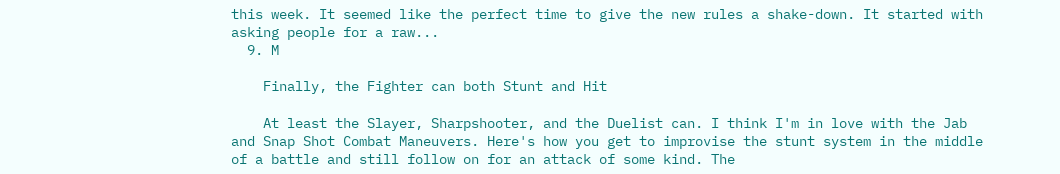this week. It seemed like the perfect time to give the new rules a shake-down. It started with asking people for a raw...
  9. M

    Finally, the Fighter can both Stunt and Hit

    At least the Slayer, Sharpshooter, and the Duelist can. I think I'm in love with the Jab and Snap Shot Combat Maneuvers. Here's how you get to improvise the stunt system in the middle of a battle and still follow on for an attack of some kind. The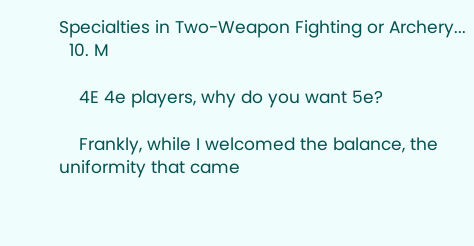Specialties in Two-Weapon Fighting or Archery...
  10. M

    4E 4e players, why do you want 5e?

    Frankly, while I welcomed the balance, the uniformity that came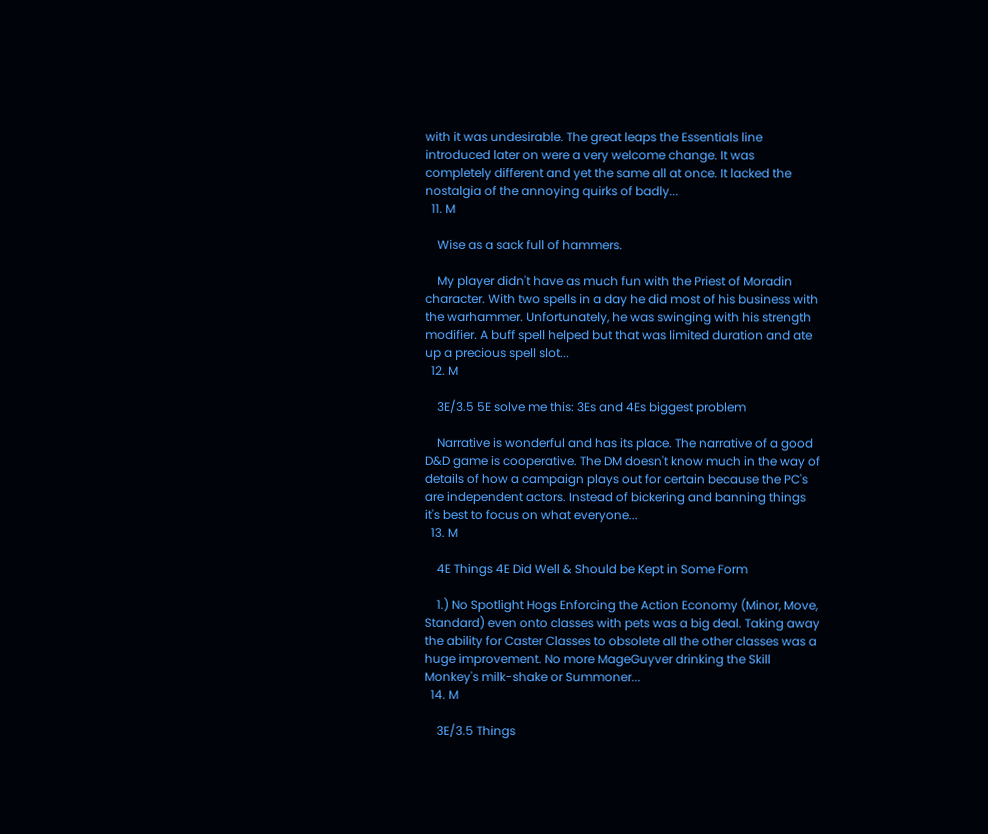with it was undesirable. The great leaps the Essentials line introduced later on were a very welcome change. It was completely different and yet the same all at once. It lacked the nostalgia of the annoying quirks of badly...
  11. M

    Wise as a sack full of hammers.

    My player didn't have as much fun with the Priest of Moradin character. With two spells in a day he did most of his business with the warhammer. Unfortunately, he was swinging with his strength modifier. A buff spell helped but that was limited duration and ate up a precious spell slot...
  12. M

    3E/3.5 5E solve me this: 3Es and 4Es biggest problem

    Narrative is wonderful and has its place. The narrative of a good D&D game is cooperative. The DM doesn't know much in the way of details of how a campaign plays out for certain because the PC's are independent actors. Instead of bickering and banning things it's best to focus on what everyone...
  13. M

    4E Things 4E Did Well & Should be Kept in Some Form

    1.) No Spotlight Hogs Enforcing the Action Economy (Minor, Move, Standard) even onto classes with pets was a big deal. Taking away the ability for Caster Classes to obsolete all the other classes was a huge improvement. No more MageGuyver drinking the Skill Monkey's milk-shake or Summoner...
  14. M

    3E/3.5 Things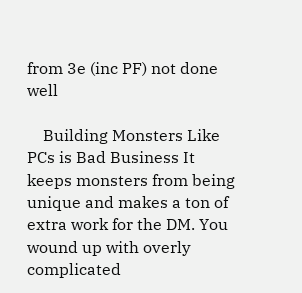from 3e (inc PF) not done well

    Building Monsters Like PCs is Bad Business It keeps monsters from being unique and makes a ton of extra work for the DM. You wound up with overly complicated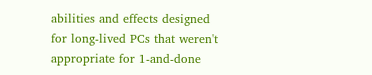abilities and effects designed for long-lived PCs that weren't appropriate for 1-and-done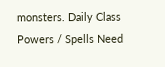monsters. Daily Class Powers / Spells Need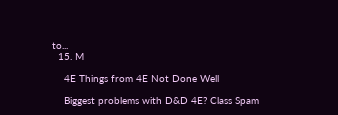to...
  15. M

    4E Things from 4E Not Done Well

    Biggest problems with D&D 4E? Class Spam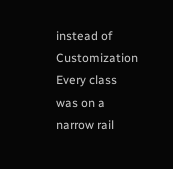instead of Customization Every class was on a narrow rail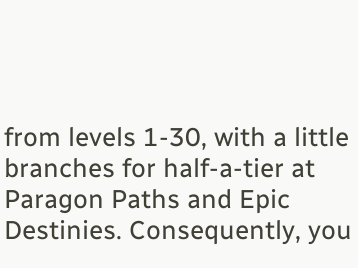from levels 1-30, with a little branches for half-a-tier at Paragon Paths and Epic Destinies. Consequently, you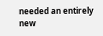needed an entirely new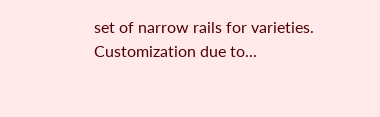set of narrow rails for varieties. Customization due to...